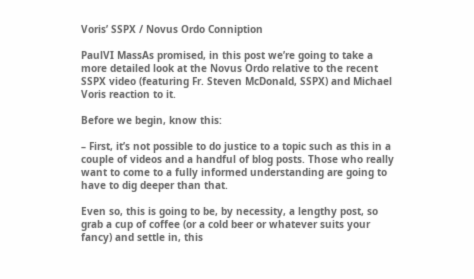Voris’ SSPX / Novus Ordo Conniption

PaulVI MassAs promised, in this post we’re going to take a more detailed look at the Novus Ordo relative to the recent SSPX video (featuring Fr. Steven McDonald, SSPX) and Michael Voris reaction to it.

Before we begin, know this:

– First, it’s not possible to do justice to a topic such as this in a couple of videos and a handful of blog posts. Those who really want to come to a fully informed understanding are going to have to dig deeper than that.

Even so, this is going to be, by necessity, a lengthy post, so grab a cup of coffee (or a cold beer or whatever suits your fancy) and settle in, this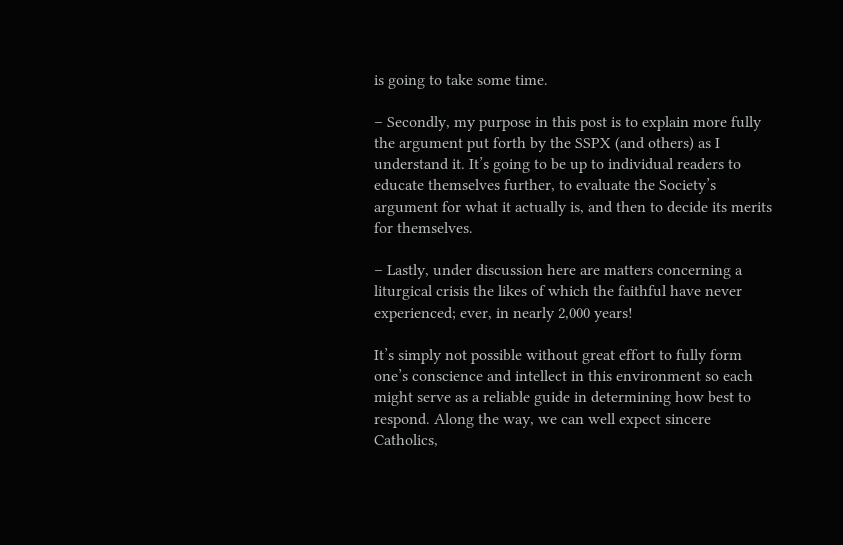is going to take some time.

– Secondly, my purpose in this post is to explain more fully the argument put forth by the SSPX (and others) as I understand it. It’s going to be up to individual readers to educate themselves further, to evaluate the Society’s argument for what it actually is, and then to decide its merits for themselves.

– Lastly, under discussion here are matters concerning a liturgical crisis the likes of which the faithful have never experienced; ever, in nearly 2,000 years!

It’s simply not possible without great effort to fully form one’s conscience and intellect in this environment so each might serve as a reliable guide in determining how best to respond. Along the way, we can well expect sincere Catholics,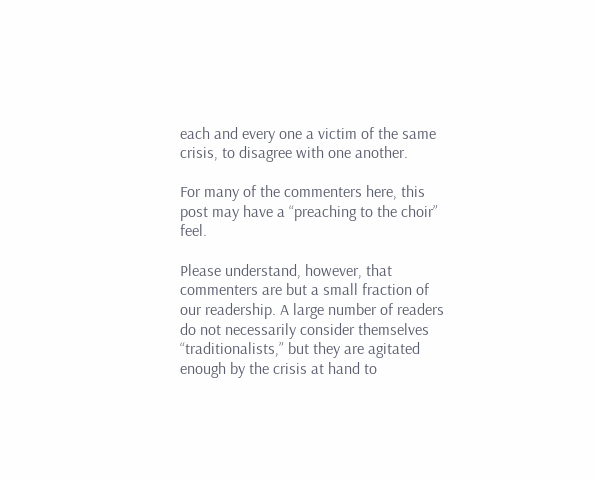each and every one a victim of the same crisis, to disagree with one another.

For many of the commenters here, this post may have a “preaching to the choir” feel.

Please understand, however, that commenters are but a small fraction of our readership. A large number of readers do not necessarily consider themselves “traditionalists,” but they are agitated enough by the crisis at hand to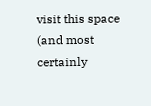visit this space (and most certainly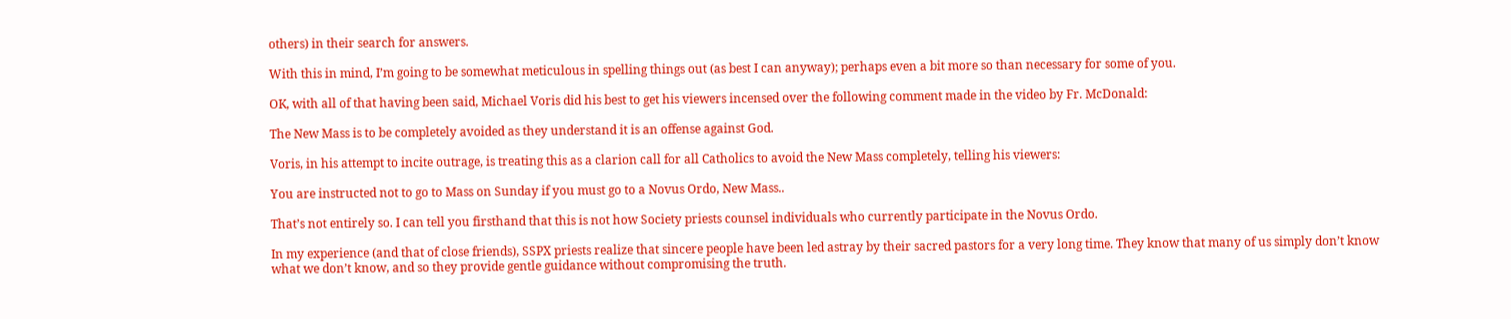others) in their search for answers.

With this in mind, I’m going to be somewhat meticulous in spelling things out (as best I can anyway); perhaps even a bit more so than necessary for some of you.

OK, with all of that having been said, Michael Voris did his best to get his viewers incensed over the following comment made in the video by Fr. McDonald:

The New Mass is to be completely avoided as they understand it is an offense against God.

Voris, in his attempt to incite outrage, is treating this as a clarion call for all Catholics to avoid the New Mass completely, telling his viewers:

You are instructed not to go to Mass on Sunday if you must go to a Novus Ordo, New Mass..

That’s not entirely so. I can tell you firsthand that this is not how Society priests counsel individuals who currently participate in the Novus Ordo.

In my experience (and that of close friends), SSPX priests realize that sincere people have been led astray by their sacred pastors for a very long time. They know that many of us simply don’t know what we don’t know, and so they provide gentle guidance without compromising the truth.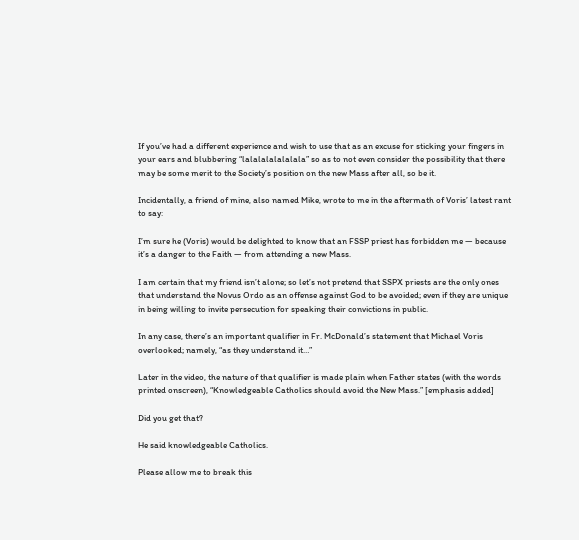If you’ve had a different experience and wish to use that as an excuse for sticking your fingers in your ears and blubbering “lalalalalalalala” so as to not even consider the possibility that there may be some merit to the Society’s position on the new Mass after all, so be it.

Incidentally, a friend of mine, also named Mike, wrote to me in the aftermath of Voris’ latest rant to say:

I’m sure he (Voris) would be delighted to know that an FSSP priest has forbidden me — because it’s a danger to the Faith — from attending a new Mass.

I am certain that my friend isn’t alone; so let’s not pretend that SSPX priests are the only ones that understand the Novus Ordo as an offense against God to be avoided; even if they are unique in being willing to invite persecution for speaking their convictions in public.

In any case, there’s an important qualifier in Fr. McDonald’s statement that Michael Voris overlooked; namely, “as they understand it…”

Later in the video, the nature of that qualifier is made plain when Father states (with the words printed onscreen), “Knowledgeable Catholics should avoid the New Mass.” [emphasis added]

Did you get that?

He said knowledgeable Catholics.

Please allow me to break this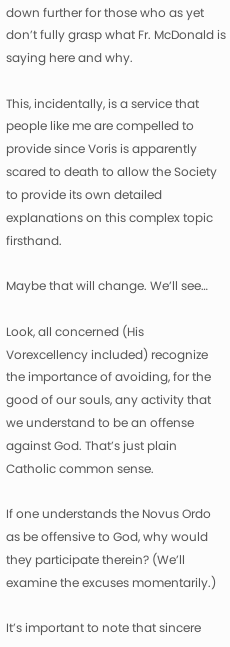down further for those who as yet don’t fully grasp what Fr. McDonald is saying here and why.

This, incidentally, is a service that people like me are compelled to provide since Voris is apparently scared to death to allow the Society to provide its own detailed explanations on this complex topic firsthand.

Maybe that will change. We’ll see…

Look, all concerned (His Vorexcellency included) recognize the importance of avoiding, for the good of our souls, any activity that we understand to be an offense against God. That’s just plain Catholic common sense.

If one understands the Novus Ordo as be offensive to God, why would they participate therein? (We’ll examine the excuses momentarily.)

It’s important to note that sincere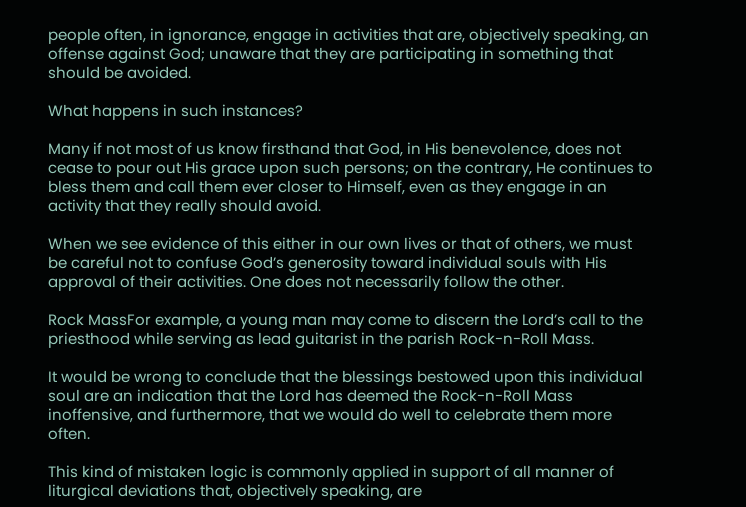people often, in ignorance, engage in activities that are, objectively speaking, an offense against God; unaware that they are participating in something that should be avoided.

What happens in such instances?

Many if not most of us know firsthand that God, in His benevolence, does not cease to pour out His grace upon such persons; on the contrary, He continues to bless them and call them ever closer to Himself, even as they engage in an activity that they really should avoid.

When we see evidence of this either in our own lives or that of others, we must be careful not to confuse God’s generosity toward individual souls with His approval of their activities. One does not necessarily follow the other.

Rock MassFor example, a young man may come to discern the Lord’s call to the priesthood while serving as lead guitarist in the parish Rock-n-Roll Mass.

It would be wrong to conclude that the blessings bestowed upon this individual soul are an indication that the Lord has deemed the Rock-n-Roll Mass inoffensive, and furthermore, that we would do well to celebrate them more often.

This kind of mistaken logic is commonly applied in support of all manner of liturgical deviations that, objectively speaking, are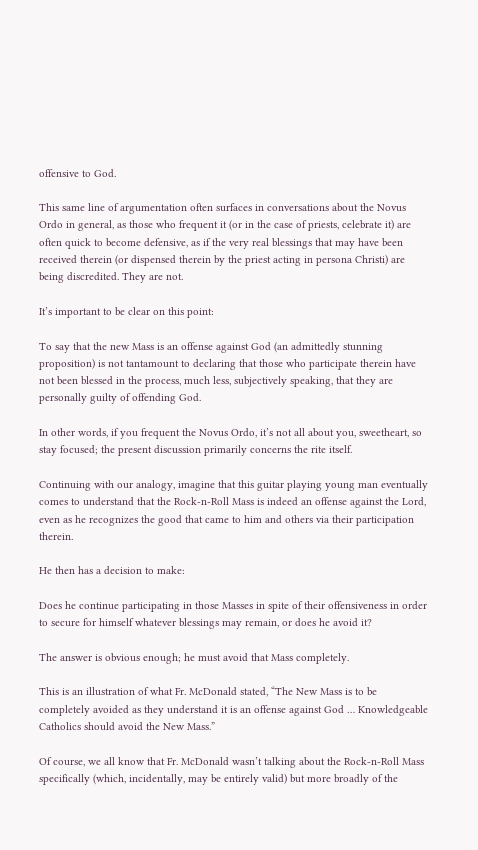offensive to God.

This same line of argumentation often surfaces in conversations about the Novus Ordo in general, as those who frequent it (or in the case of priests, celebrate it) are often quick to become defensive, as if the very real blessings that may have been received therein (or dispensed therein by the priest acting in persona Christi) are being discredited. They are not.

It’s important to be clear on this point:

To say that the new Mass is an offense against God (an admittedly stunning proposition) is not tantamount to declaring that those who participate therein have not been blessed in the process, much less, subjectively speaking, that they are personally guilty of offending God.

In other words, if you frequent the Novus Ordo, it’s not all about you, sweetheart, so stay focused; the present discussion primarily concerns the rite itself.

Continuing with our analogy, imagine that this guitar playing young man eventually comes to understand that the Rock-n-Roll Mass is indeed an offense against the Lord, even as he recognizes the good that came to him and others via their participation therein.

He then has a decision to make:

Does he continue participating in those Masses in spite of their offensiveness in order to secure for himself whatever blessings may remain, or does he avoid it?

The answer is obvious enough; he must avoid that Mass completely.

This is an illustration of what Fr. McDonald stated, “The New Mass is to be completely avoided as they understand it is an offense against God … Knowledgeable Catholics should avoid the New Mass.”

Of course, we all know that Fr. McDonald wasn’t talking about the Rock-n-Roll Mass specifically (which, incidentally, may be entirely valid) but more broadly of the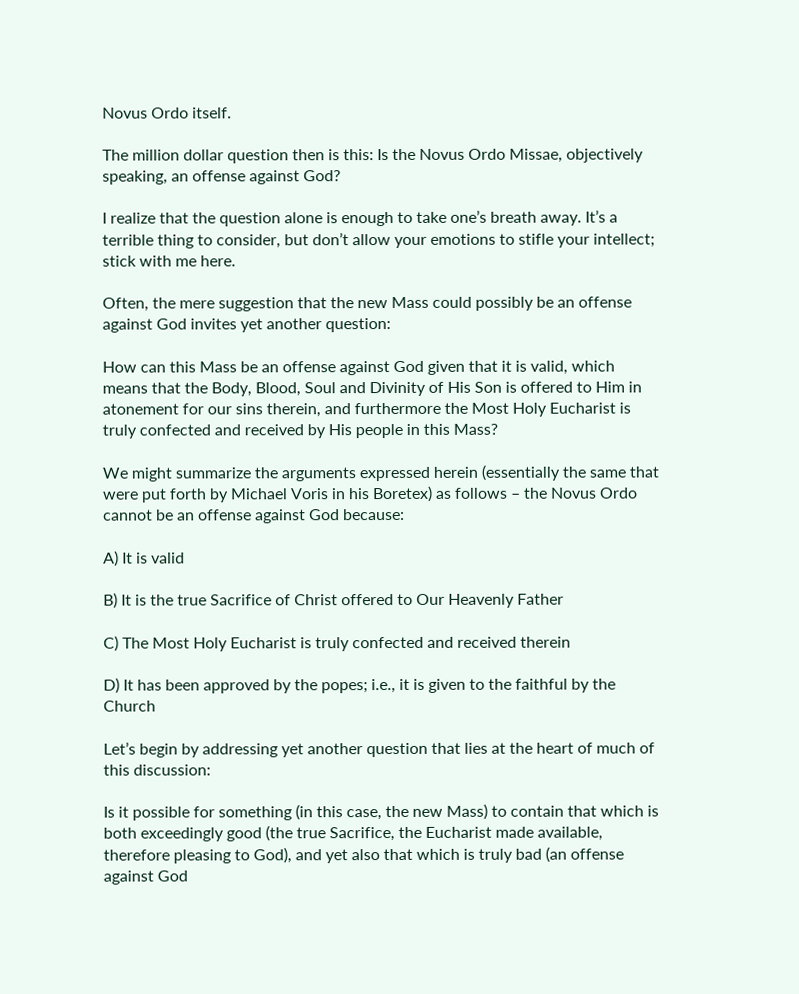Novus Ordo itself.

The million dollar question then is this: Is the Novus Ordo Missae, objectively speaking, an offense against God?

I realize that the question alone is enough to take one’s breath away. It’s a terrible thing to consider, but don’t allow your emotions to stifle your intellect; stick with me here.

Often, the mere suggestion that the new Mass could possibly be an offense against God invites yet another question:

How can this Mass be an offense against God given that it is valid, which means that the Body, Blood, Soul and Divinity of His Son is offered to Him in atonement for our sins therein, and furthermore the Most Holy Eucharist is truly confected and received by His people in this Mass?

We might summarize the arguments expressed herein (essentially the same that were put forth by Michael Voris in his Boretex) as follows – the Novus Ordo cannot be an offense against God because:

A) It is valid

B) It is the true Sacrifice of Christ offered to Our Heavenly Father

C) The Most Holy Eucharist is truly confected and received therein

D) It has been approved by the popes; i.e., it is given to the faithful by the Church

Let’s begin by addressing yet another question that lies at the heart of much of this discussion:

Is it possible for something (in this case, the new Mass) to contain that which is both exceedingly good (the true Sacrifice, the Eucharist made available, therefore pleasing to God), and yet also that which is truly bad (an offense against God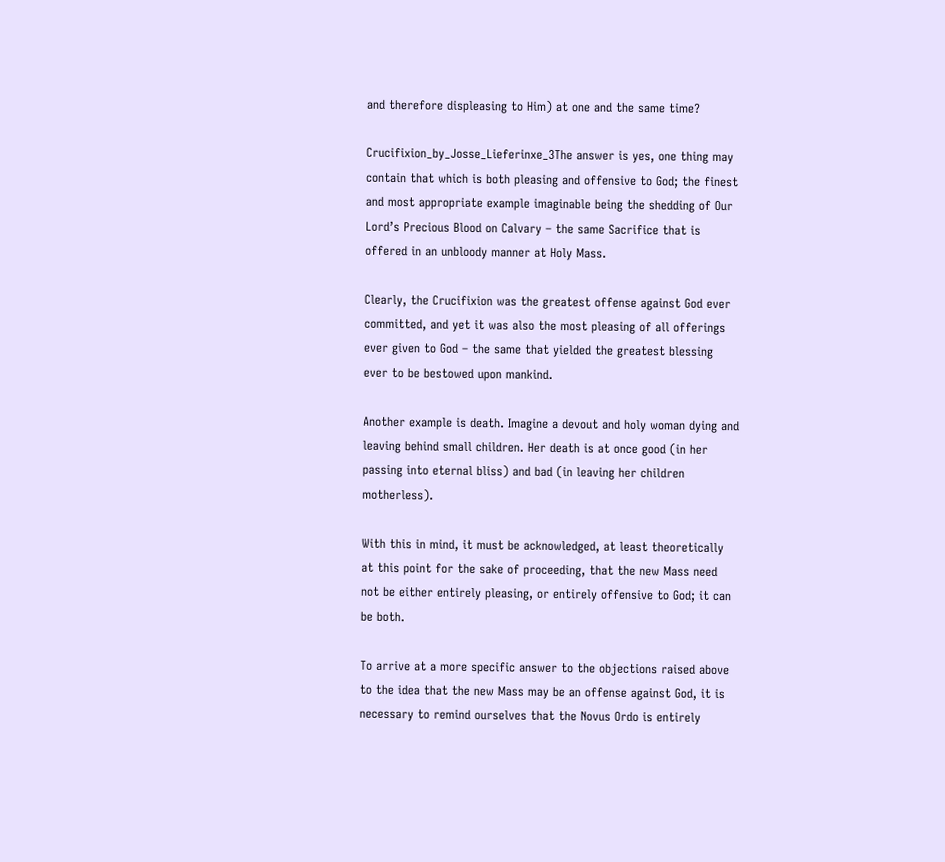and therefore displeasing to Him) at one and the same time?

Crucifixion_by_Josse_Lieferinxe_3The answer is yes, one thing may contain that which is both pleasing and offensive to God; the finest and most appropriate example imaginable being the shedding of Our Lord’s Precious Blood on Calvary – the same Sacrifice that is offered in an unbloody manner at Holy Mass.

Clearly, the Crucifixion was the greatest offense against God ever committed, and yet it was also the most pleasing of all offerings ever given to God – the same that yielded the greatest blessing ever to be bestowed upon mankind.

Another example is death. Imagine a devout and holy woman dying and leaving behind small children. Her death is at once good (in her passing into eternal bliss) and bad (in leaving her children motherless).

With this in mind, it must be acknowledged, at least theoretically at this point for the sake of proceeding, that the new Mass need not be either entirely pleasing, or entirely offensive to God; it can be both.

To arrive at a more specific answer to the objections raised above to the idea that the new Mass may be an offense against God, it is necessary to remind ourselves that the Novus Ordo is entirely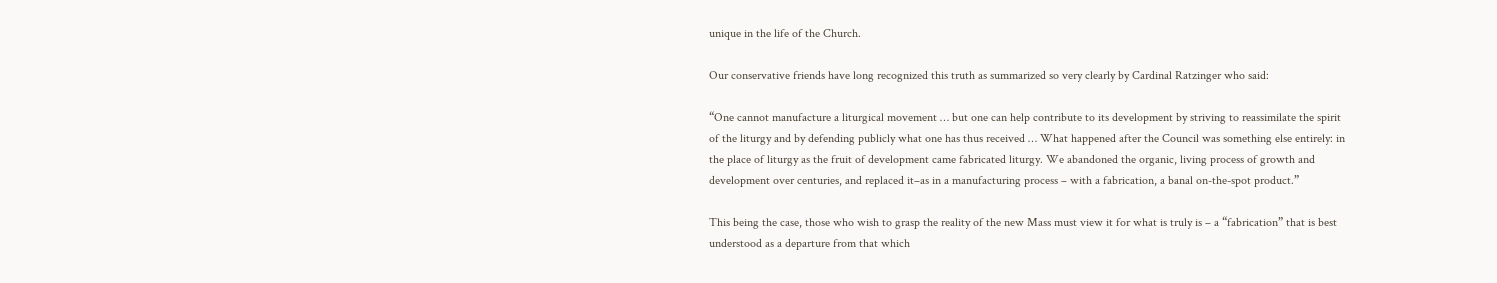unique in the life of the Church.

Our conservative friends have long recognized this truth as summarized so very clearly by Cardinal Ratzinger who said:

“One cannot manufacture a liturgical movement … but one can help contribute to its development by striving to reassimilate the spirit of the liturgy and by defending publicly what one has thus received … What happened after the Council was something else entirely: in the place of liturgy as the fruit of development came fabricated liturgy. We abandoned the organic, living process of growth and development over centuries, and replaced it–as in a manufacturing process – with a fabrication, a banal on-the-spot product.”

This being the case, those who wish to grasp the reality of the new Mass must view it for what is truly is – a “fabrication” that is best understood as a departure from that which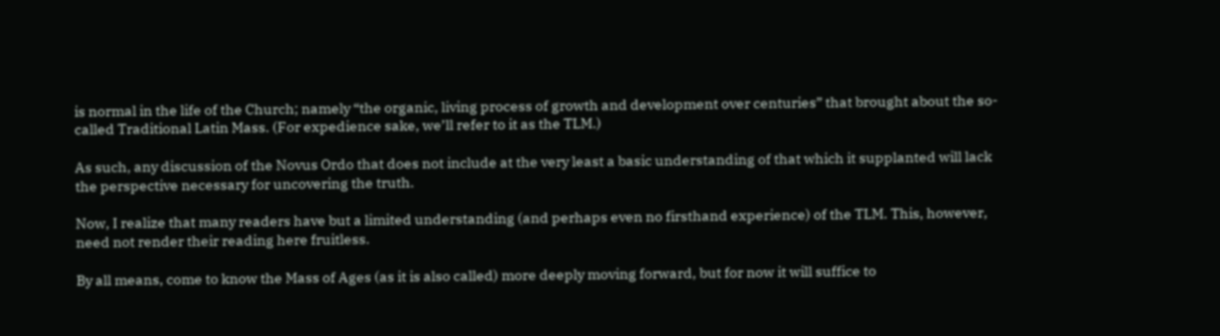is normal in the life of the Church; namely “the organic, living process of growth and development over centuries” that brought about the so-called Traditional Latin Mass. (For expedience sake, we’ll refer to it as the TLM.)

As such, any discussion of the Novus Ordo that does not include at the very least a basic understanding of that which it supplanted will lack the perspective necessary for uncovering the truth.

Now, I realize that many readers have but a limited understanding (and perhaps even no firsthand experience) of the TLM. This, however, need not render their reading here fruitless.

By all means, come to know the Mass of Ages (as it is also called) more deeply moving forward, but for now it will suffice to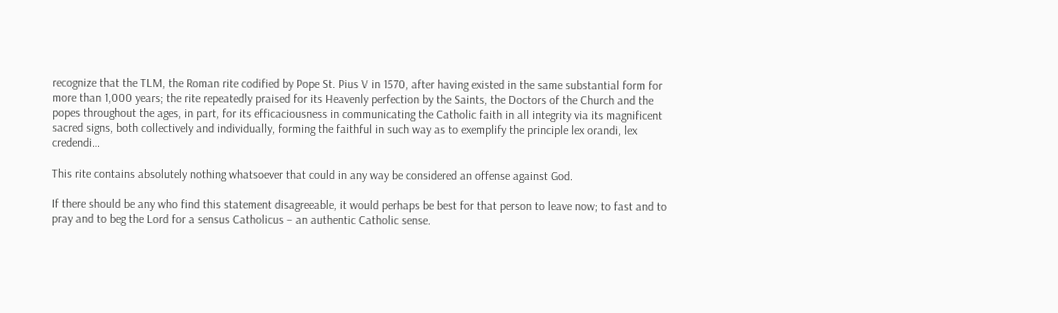recognize that the TLM, the Roman rite codified by Pope St. Pius V in 1570, after having existed in the same substantial form for more than 1,000 years; the rite repeatedly praised for its Heavenly perfection by the Saints, the Doctors of the Church and the popes throughout the ages, in part, for its efficaciousness in communicating the Catholic faith in all integrity via its magnificent sacred signs, both collectively and individually, forming the faithful in such way as to exemplify the principle lex orandi, lex credendi…

This rite contains absolutely nothing whatsoever that could in any way be considered an offense against God.

If there should be any who find this statement disagreeable, it would perhaps be best for that person to leave now; to fast and to pray and to beg the Lord for a sensus Catholicus – an authentic Catholic sense.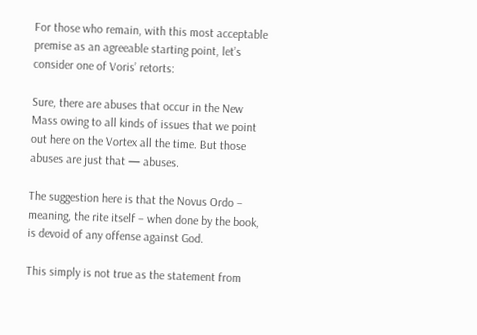For those who remain, with this most acceptable premise as an agreeable starting point, let’s consider one of Voris’ retorts:

Sure, there are abuses that occur in the New Mass owing to all kinds of issues that we point out here on the Vortex all the time. But those abuses are just that — abuses.

The suggestion here is that the Novus Ordo – meaning, the rite itself – when done by the book, is devoid of any offense against God.

This simply is not true as the statement from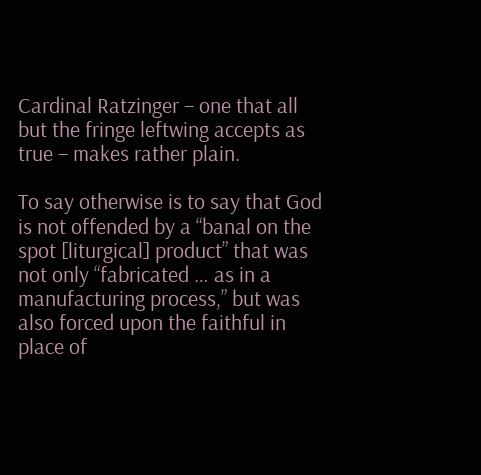Cardinal Ratzinger – one that all but the fringe leftwing accepts as true – makes rather plain.

To say otherwise is to say that God is not offended by a “banal on the spot [liturgical] product” that was not only “fabricated … as in a manufacturing process,” but was also forced upon the faithful in place of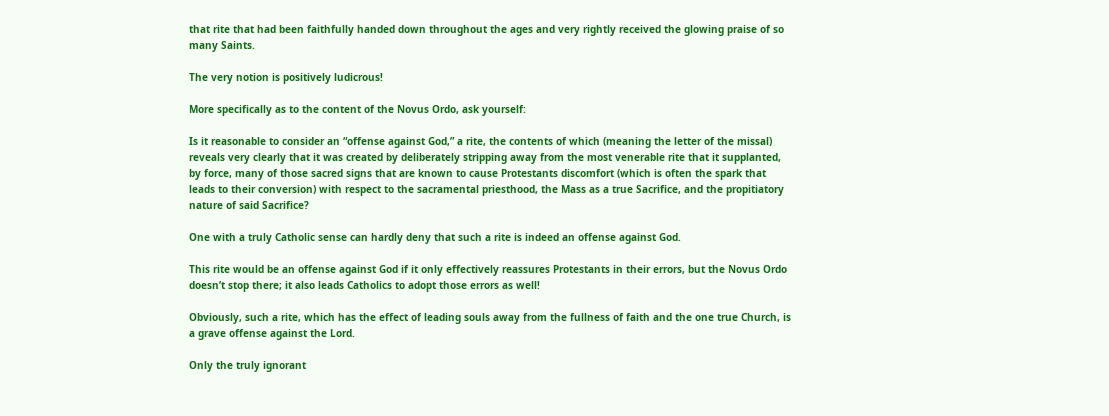that rite that had been faithfully handed down throughout the ages and very rightly received the glowing praise of so many Saints.

The very notion is positively ludicrous!

More specifically as to the content of the Novus Ordo, ask yourself:

Is it reasonable to consider an “offense against God,” a rite, the contents of which (meaning the letter of the missal) reveals very clearly that it was created by deliberately stripping away from the most venerable rite that it supplanted, by force, many of those sacred signs that are known to cause Protestants discomfort (which is often the spark that leads to their conversion) with respect to the sacramental priesthood, the Mass as a true Sacrifice, and the propitiatory nature of said Sacrifice?

One with a truly Catholic sense can hardly deny that such a rite is indeed an offense against God.

This rite would be an offense against God if it only effectively reassures Protestants in their errors, but the Novus Ordo doesn’t stop there; it also leads Catholics to adopt those errors as well!

Obviously, such a rite, which has the effect of leading souls away from the fullness of faith and the one true Church, is a grave offense against the Lord.

Only the truly ignorant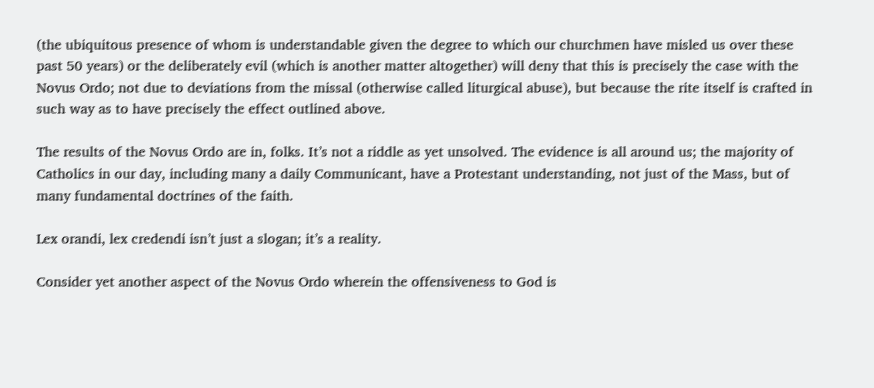(the ubiquitous presence of whom is understandable given the degree to which our churchmen have misled us over these past 50 years) or the deliberately evil (which is another matter altogether) will deny that this is precisely the case with the Novus Ordo; not due to deviations from the missal (otherwise called liturgical abuse), but because the rite itself is crafted in such way as to have precisely the effect outlined above.

The results of the Novus Ordo are in, folks. It’s not a riddle as yet unsolved. The evidence is all around us; the majority of Catholics in our day, including many a daily Communicant, have a Protestant understanding, not just of the Mass, but of many fundamental doctrines of the faith.

Lex orandi, lex credendi isn’t just a slogan; it’s a reality.

Consider yet another aspect of the Novus Ordo wherein the offensiveness to God is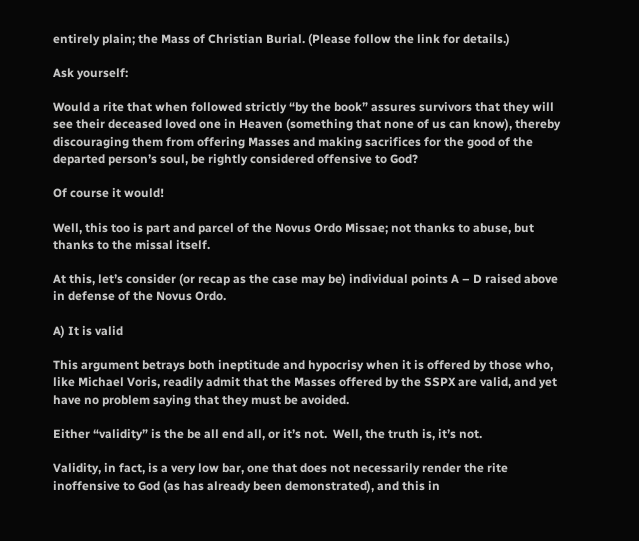entirely plain; the Mass of Christian Burial. (Please follow the link for details.)

Ask yourself:

Would a rite that when followed strictly “by the book” assures survivors that they will see their deceased loved one in Heaven (something that none of us can know), thereby discouraging them from offering Masses and making sacrifices for the good of the departed person’s soul, be rightly considered offensive to God?

Of course it would!

Well, this too is part and parcel of the Novus Ordo Missae; not thanks to abuse, but thanks to the missal itself.

At this, let’s consider (or recap as the case may be) individual points A – D raised above in defense of the Novus Ordo.

A) It is valid

This argument betrays both ineptitude and hypocrisy when it is offered by those who, like Michael Voris, readily admit that the Masses offered by the SSPX are valid, and yet have no problem saying that they must be avoided.

Either “validity” is the be all end all, or it’s not.  Well, the truth is, it’s not.

Validity, in fact, is a very low bar, one that does not necessarily render the rite inoffensive to God (as has already been demonstrated), and this in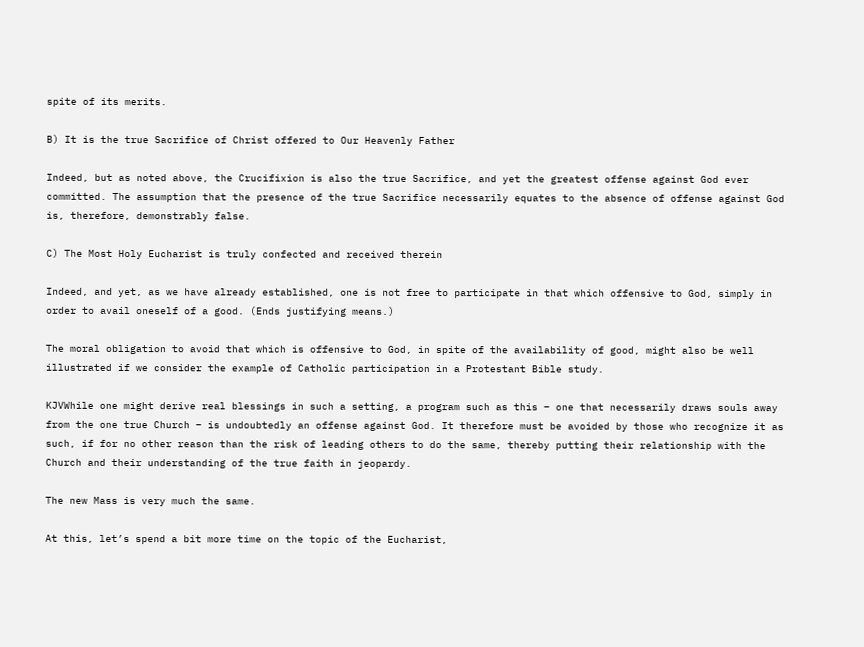spite of its merits.

B) It is the true Sacrifice of Christ offered to Our Heavenly Father

Indeed, but as noted above, the Crucifixion is also the true Sacrifice, and yet the greatest offense against God ever committed. The assumption that the presence of the true Sacrifice necessarily equates to the absence of offense against God is, therefore, demonstrably false.

C) The Most Holy Eucharist is truly confected and received therein

Indeed, and yet, as we have already established, one is not free to participate in that which offensive to God, simply in order to avail oneself of a good. (Ends justifying means.)

The moral obligation to avoid that which is offensive to God, in spite of the availability of good, might also be well illustrated if we consider the example of Catholic participation in a Protestant Bible study.

KJVWhile one might derive real blessings in such a setting, a program such as this – one that necessarily draws souls away from the one true Church – is undoubtedly an offense against God. It therefore must be avoided by those who recognize it as such, if for no other reason than the risk of leading others to do the same, thereby putting their relationship with the Church and their understanding of the true faith in jeopardy.

The new Mass is very much the same.

At this, let’s spend a bit more time on the topic of the Eucharist,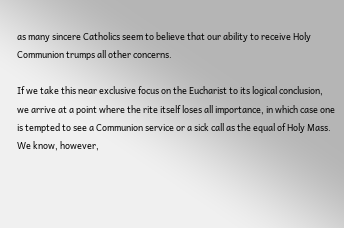as many sincere Catholics seem to believe that our ability to receive Holy Communion trumps all other concerns.

If we take this near exclusive focus on the Eucharist to its logical conclusion, we arrive at a point where the rite itself loses all importance, in which case one is tempted to see a Communion service or a sick call as the equal of Holy Mass. We know, however,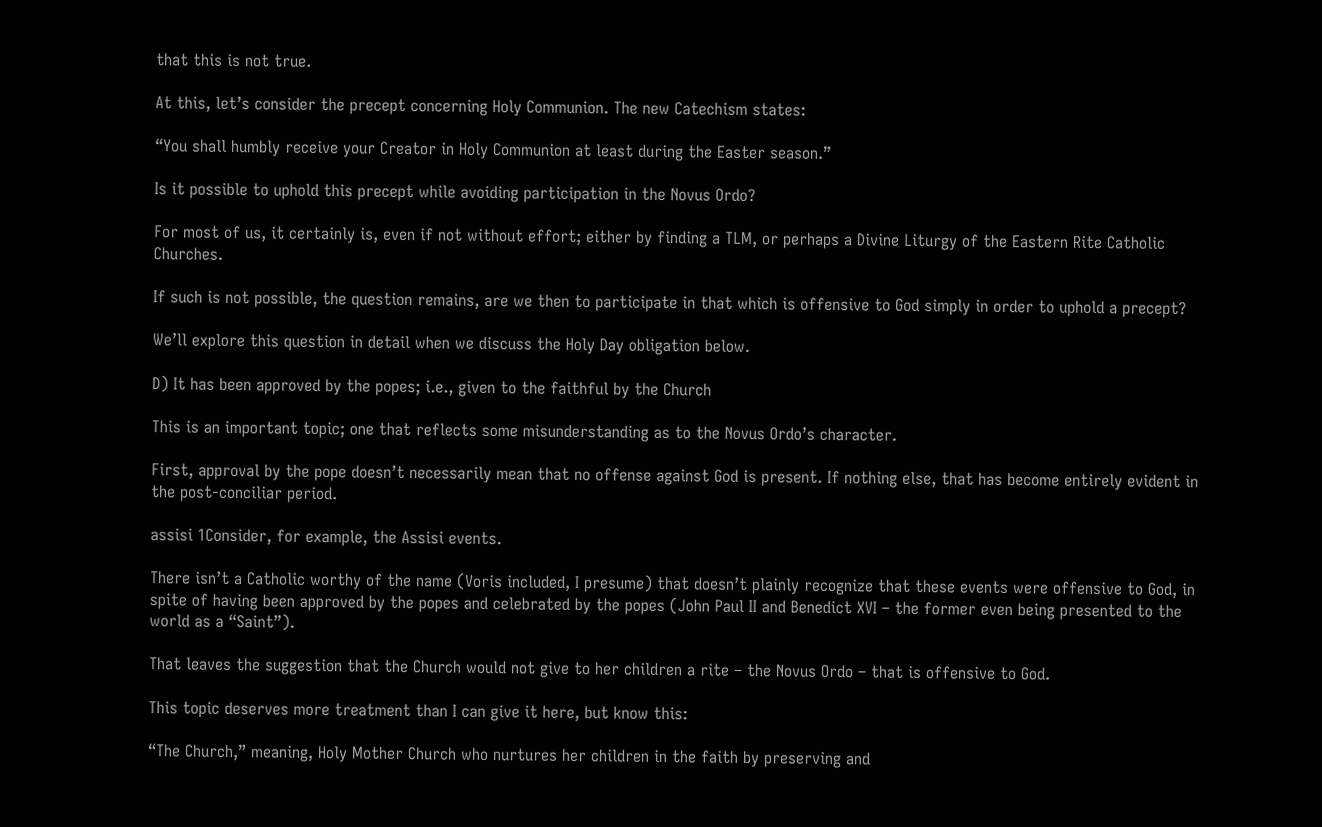that this is not true.

At this, let’s consider the precept concerning Holy Communion. The new Catechism states:

“You shall humbly receive your Creator in Holy Communion at least during the Easter season.”

Is it possible to uphold this precept while avoiding participation in the Novus Ordo?

For most of us, it certainly is, even if not without effort; either by finding a TLM, or perhaps a Divine Liturgy of the Eastern Rite Catholic Churches.

If such is not possible, the question remains, are we then to participate in that which is offensive to God simply in order to uphold a precept?

We’ll explore this question in detail when we discuss the Holy Day obligation below.

D) It has been approved by the popes; i.e., given to the faithful by the Church

This is an important topic; one that reflects some misunderstanding as to the Novus Ordo’s character.

First, approval by the pope doesn’t necessarily mean that no offense against God is present. If nothing else, that has become entirely evident in the post-conciliar period.

assisi 1Consider, for example, the Assisi events.

There isn’t a Catholic worthy of the name (Voris included, I presume) that doesn’t plainly recognize that these events were offensive to God, in spite of having been approved by the popes and celebrated by the popes (John Paul II and Benedict XVI – the former even being presented to the world as a “Saint”).

That leaves the suggestion that the Church would not give to her children a rite – the Novus Ordo – that is offensive to God.

This topic deserves more treatment than I can give it here, but know this:

“The Church,” meaning, Holy Mother Church who nurtures her children in the faith by preserving and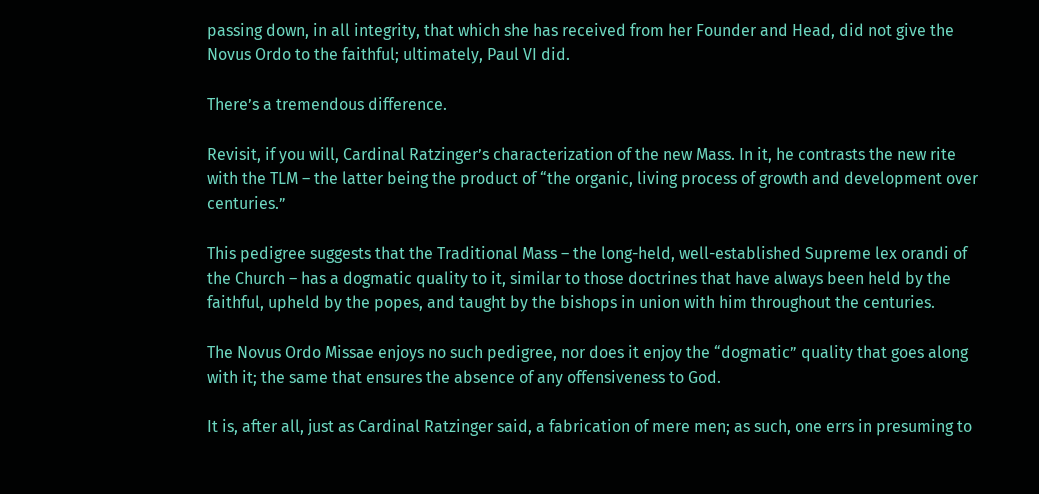passing down, in all integrity, that which she has received from her Founder and Head, did not give the Novus Ordo to the faithful; ultimately, Paul VI did.

There’s a tremendous difference.

Revisit, if you will, Cardinal Ratzinger’s characterization of the new Mass. In it, he contrasts the new rite with the TLM – the latter being the product of “the organic, living process of growth and development over centuries.”

This pedigree suggests that the Traditional Mass – the long-held, well-established Supreme lex orandi of the Church – has a dogmatic quality to it, similar to those doctrines that have always been held by the faithful, upheld by the popes, and taught by the bishops in union with him throughout the centuries.

The Novus Ordo Missae enjoys no such pedigree, nor does it enjoy the “dogmatic” quality that goes along with it; the same that ensures the absence of any offensiveness to God.

It is, after all, just as Cardinal Ratzinger said, a fabrication of mere men; as such, one errs in presuming to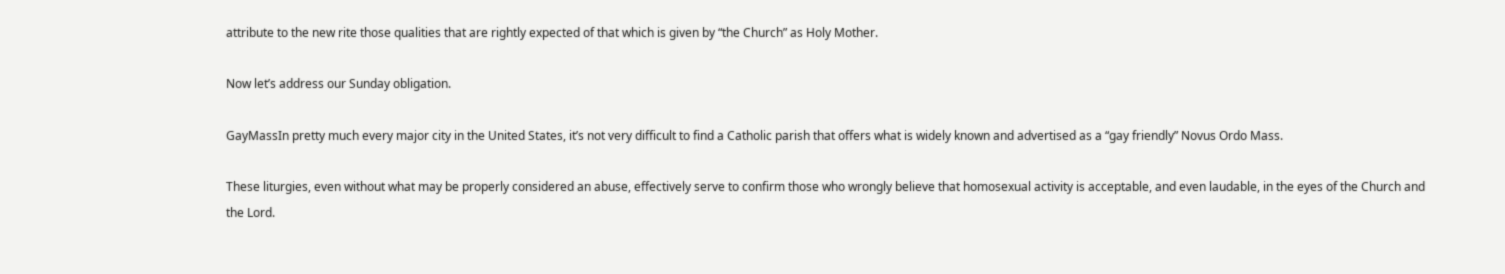attribute to the new rite those qualities that are rightly expected of that which is given by “the Church” as Holy Mother.

Now let’s address our Sunday obligation.

GayMassIn pretty much every major city in the United States, it’s not very difficult to find a Catholic parish that offers what is widely known and advertised as a “gay friendly” Novus Ordo Mass.

These liturgies, even without what may be properly considered an abuse, effectively serve to confirm those who wrongly believe that homosexual activity is acceptable, and even laudable, in the eyes of the Church and the Lord.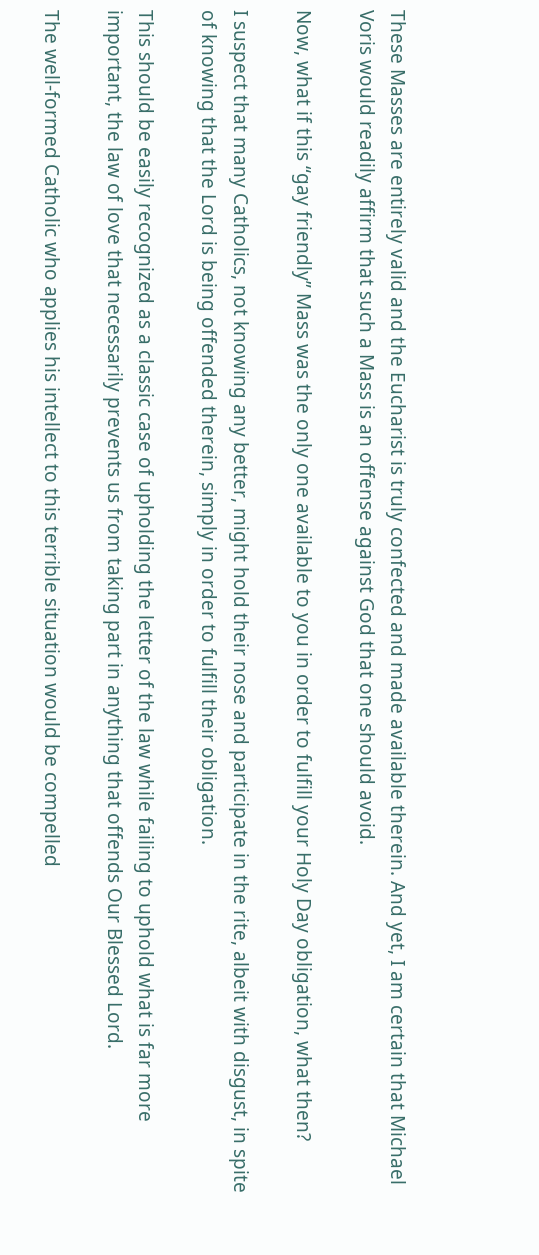These Masses are entirely valid and the Eucharist is truly confected and made available therein. And yet, I am certain that Michael Voris would readily affirm that such a Mass is an offense against God that one should avoid.

Now, what if this “gay friendly” Mass was the only one available to you in order to fulfill your Holy Day obligation, what then?

I suspect that many Catholics, not knowing any better, might hold their nose and participate in the rite, albeit with disgust, in spite of knowing that the Lord is being offended therein, simply in order to fulfill their obligation.

This should be easily recognized as a classic case of upholding the letter of the law while failing to uphold what is far more important, the law of love that necessarily prevents us from taking part in anything that offends Our Blessed Lord.

The well-formed Catholic who applies his intellect to this terrible situation would be compelled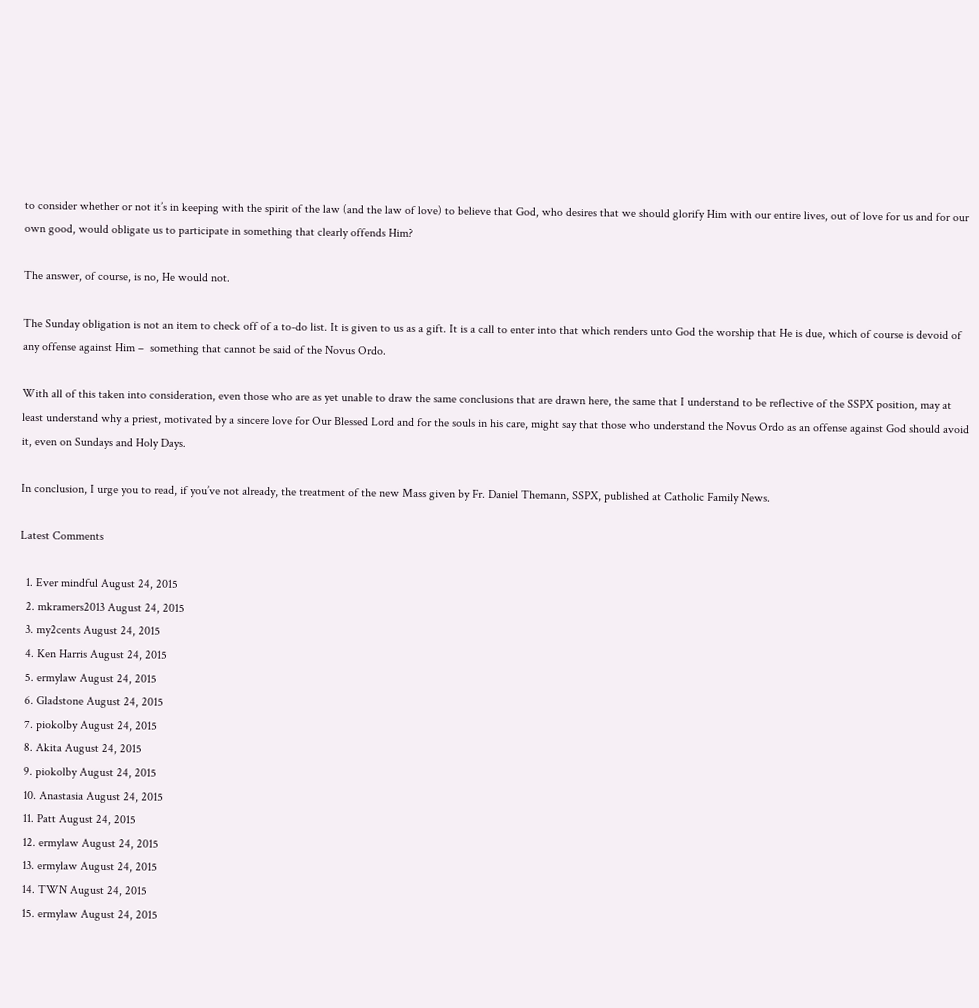to consider whether or not it’s in keeping with the spirit of the law (and the law of love) to believe that God, who desires that we should glorify Him with our entire lives, out of love for us and for our own good, would obligate us to participate in something that clearly offends Him?

The answer, of course, is no, He would not.

The Sunday obligation is not an item to check off of a to-do list. It is given to us as a gift. It is a call to enter into that which renders unto God the worship that He is due, which of course is devoid of any offense against Him –  something that cannot be said of the Novus Ordo.

With all of this taken into consideration, even those who are as yet unable to draw the same conclusions that are drawn here, the same that I understand to be reflective of the SSPX position, may at least understand why a priest, motivated by a sincere love for Our Blessed Lord and for the souls in his care, might say that those who understand the Novus Ordo as an offense against God should avoid it, even on Sundays and Holy Days.

In conclusion, I urge you to read, if you’ve not already, the treatment of the new Mass given by Fr. Daniel Themann, SSPX, published at Catholic Family News.

Latest Comments

  1. Ever mindful August 24, 2015
  2. mkramers2013 August 24, 2015
  3. my2cents August 24, 2015
  4. Ken Harris August 24, 2015
  5. ermylaw August 24, 2015
  6. Gladstone August 24, 2015
  7. piokolby August 24, 2015
  8. Akita August 24, 2015
  9. piokolby August 24, 2015
  10. Anastasia August 24, 2015
  11. Patt August 24, 2015
  12. ermylaw August 24, 2015
  13. ermylaw August 24, 2015
  14. TWN August 24, 2015
  15. ermylaw August 24, 2015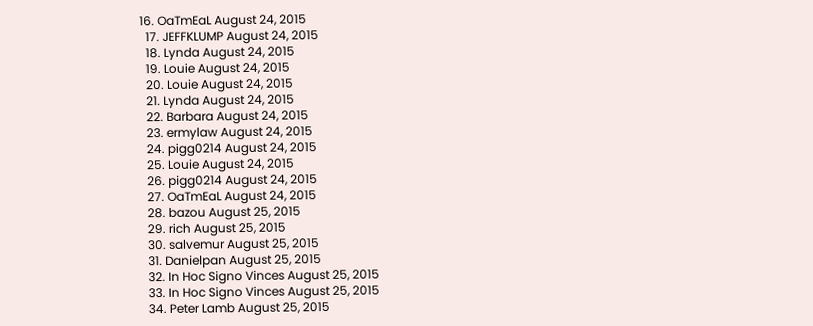16. OaTmEaL August 24, 2015
  17. JEFFKLUMP August 24, 2015
  18. Lynda August 24, 2015
  19. Louie August 24, 2015
  20. Louie August 24, 2015
  21. Lynda August 24, 2015
  22. Barbara August 24, 2015
  23. ermylaw August 24, 2015
  24. pigg0214 August 24, 2015
  25. Louie August 24, 2015
  26. pigg0214 August 24, 2015
  27. OaTmEaL August 24, 2015
  28. bazou August 25, 2015
  29. rich August 25, 2015
  30. salvemur August 25, 2015
  31. Danielpan August 25, 2015
  32. In Hoc Signo Vinces August 25, 2015
  33. In Hoc Signo Vinces August 25, 2015
  34. Peter Lamb August 25, 2015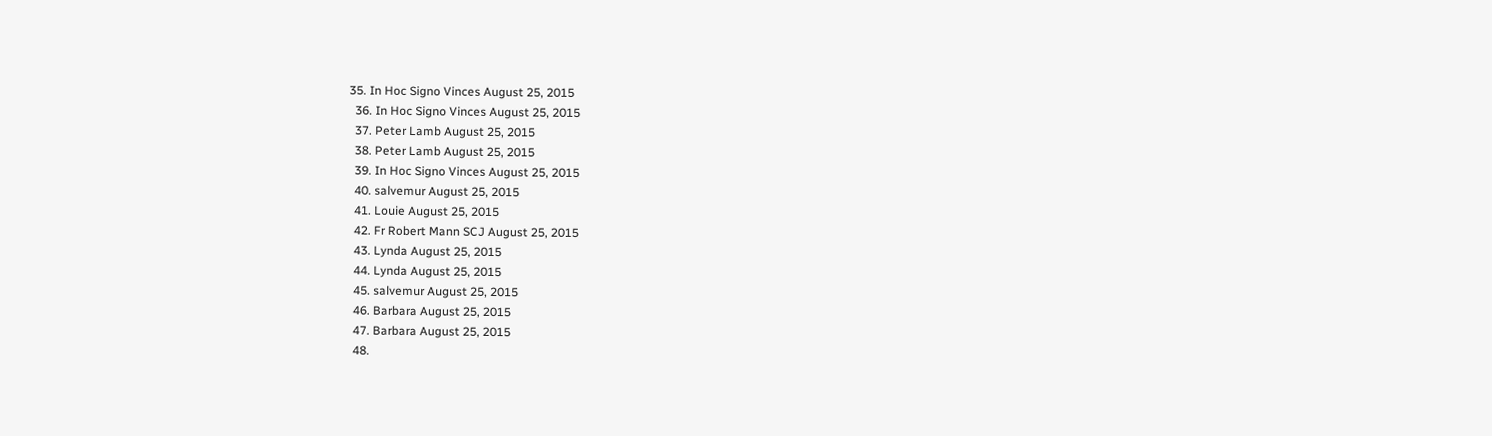35. In Hoc Signo Vinces August 25, 2015
  36. In Hoc Signo Vinces August 25, 2015
  37. Peter Lamb August 25, 2015
  38. Peter Lamb August 25, 2015
  39. In Hoc Signo Vinces August 25, 2015
  40. salvemur August 25, 2015
  41. Louie August 25, 2015
  42. Fr Robert Mann SCJ August 25, 2015
  43. Lynda August 25, 2015
  44. Lynda August 25, 2015
  45. salvemur August 25, 2015
  46. Barbara August 25, 2015
  47. Barbara August 25, 2015
  48.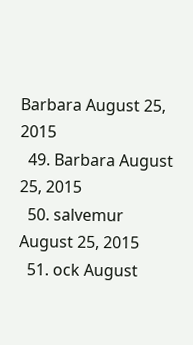Barbara August 25, 2015
  49. Barbara August 25, 2015
  50. salvemur August 25, 2015
  51. ock August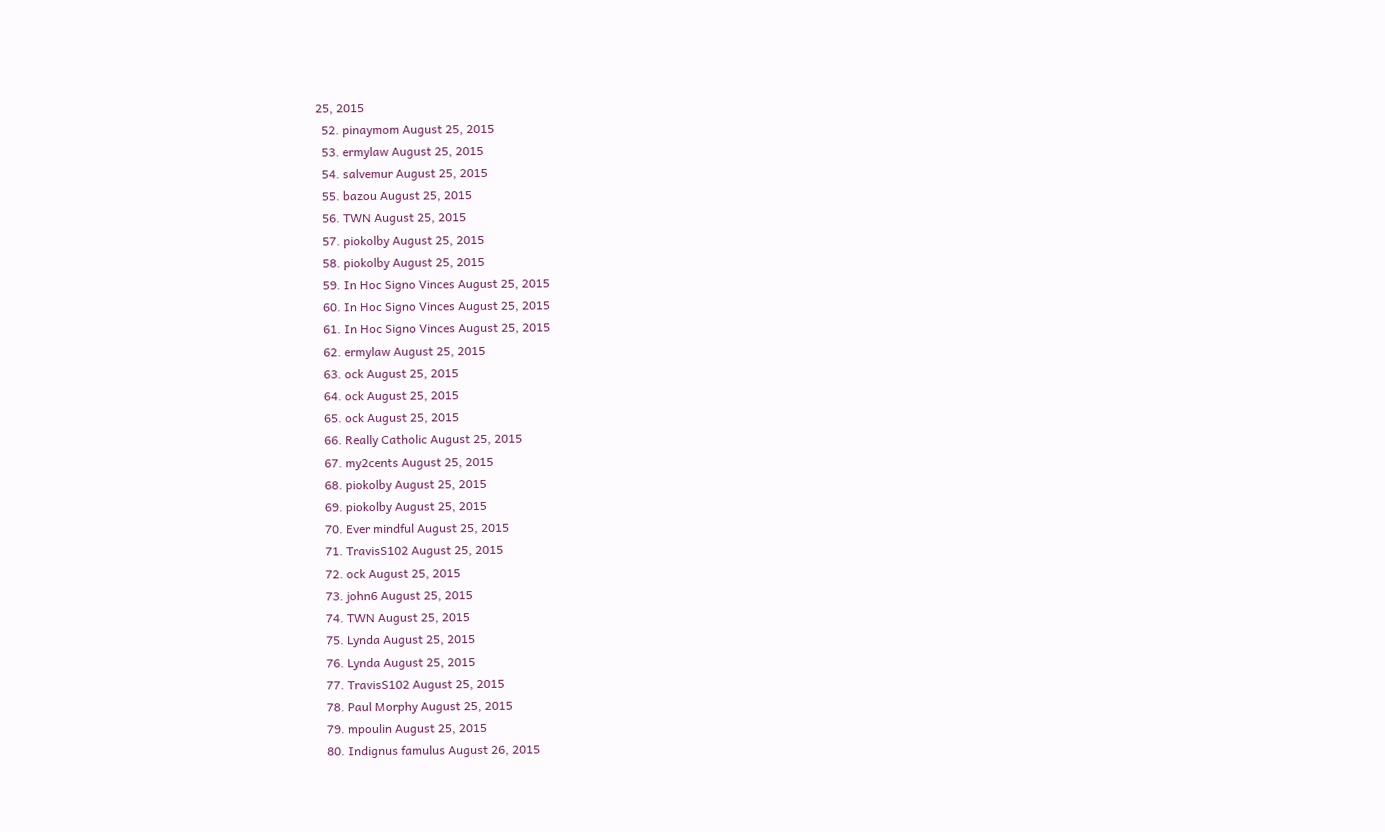25, 2015
  52. pinaymom August 25, 2015
  53. ermylaw August 25, 2015
  54. salvemur August 25, 2015
  55. bazou August 25, 2015
  56. TWN August 25, 2015
  57. piokolby August 25, 2015
  58. piokolby August 25, 2015
  59. In Hoc Signo Vinces August 25, 2015
  60. In Hoc Signo Vinces August 25, 2015
  61. In Hoc Signo Vinces August 25, 2015
  62. ermylaw August 25, 2015
  63. ock August 25, 2015
  64. ock August 25, 2015
  65. ock August 25, 2015
  66. Really Catholic August 25, 2015
  67. my2cents August 25, 2015
  68. piokolby August 25, 2015
  69. piokolby August 25, 2015
  70. Ever mindful August 25, 2015
  71. TravisS102 August 25, 2015
  72. ock August 25, 2015
  73. john6 August 25, 2015
  74. TWN August 25, 2015
  75. Lynda August 25, 2015
  76. Lynda August 25, 2015
  77. TravisS102 August 25, 2015
  78. Paul Morphy August 25, 2015
  79. mpoulin August 25, 2015
  80. Indignus famulus August 26, 2015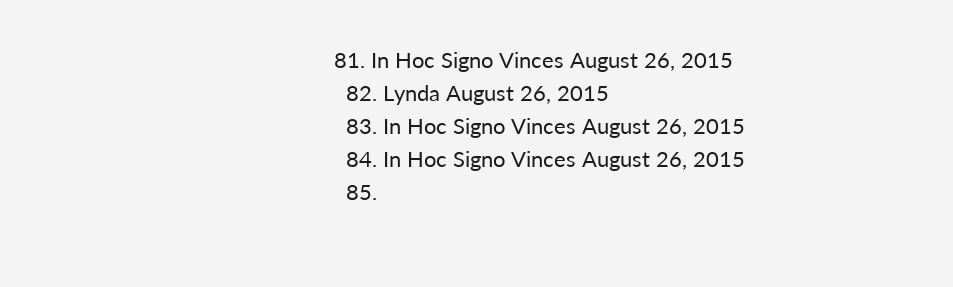81. In Hoc Signo Vinces August 26, 2015
  82. Lynda August 26, 2015
  83. In Hoc Signo Vinces August 26, 2015
  84. In Hoc Signo Vinces August 26, 2015
  85.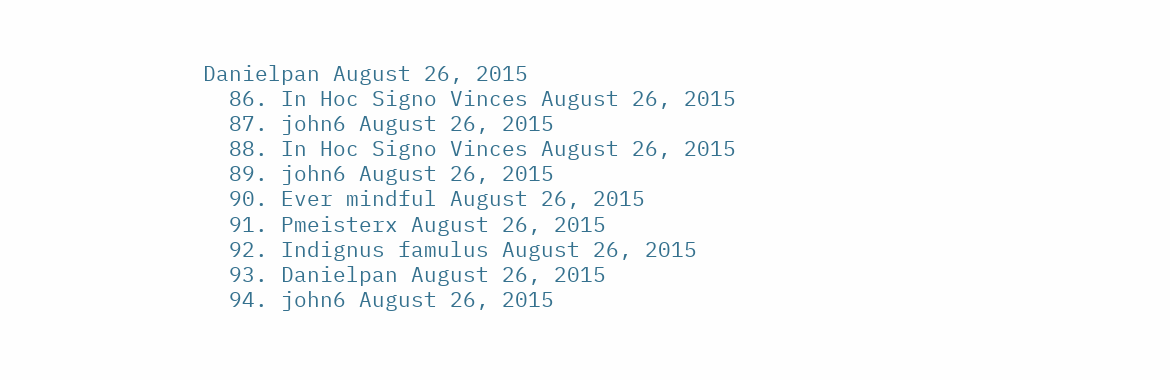Danielpan August 26, 2015
  86. In Hoc Signo Vinces August 26, 2015
  87. john6 August 26, 2015
  88. In Hoc Signo Vinces August 26, 2015
  89. john6 August 26, 2015
  90. Ever mindful August 26, 2015
  91. Pmeisterx August 26, 2015
  92. Indignus famulus August 26, 2015
  93. Danielpan August 26, 2015
  94. john6 August 26, 2015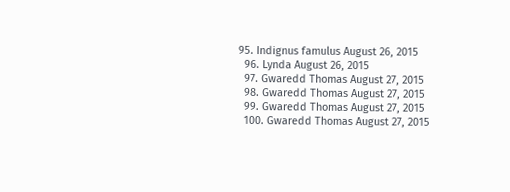95. Indignus famulus August 26, 2015
  96. Lynda August 26, 2015
  97. Gwaredd Thomas August 27, 2015
  98. Gwaredd Thomas August 27, 2015
  99. Gwaredd Thomas August 27, 2015
  100. Gwaredd Thomas August 27, 2015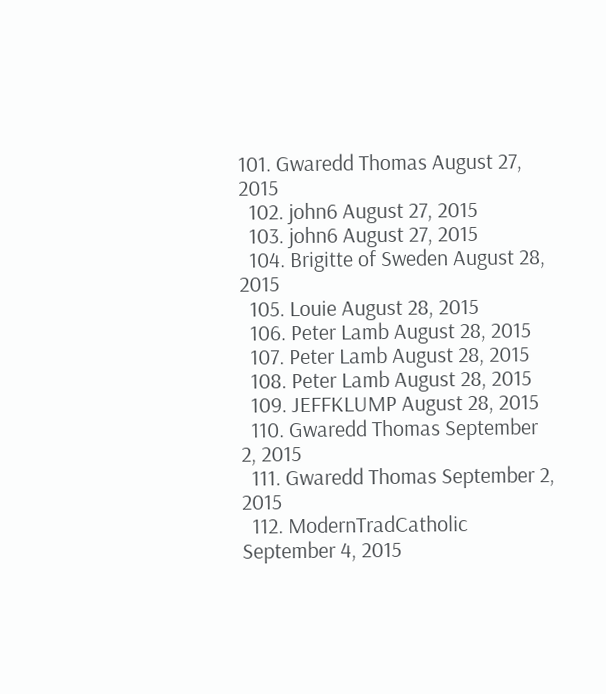101. Gwaredd Thomas August 27, 2015
  102. john6 August 27, 2015
  103. john6 August 27, 2015
  104. Brigitte of Sweden August 28, 2015
  105. Louie August 28, 2015
  106. Peter Lamb August 28, 2015
  107. Peter Lamb August 28, 2015
  108. Peter Lamb August 28, 2015
  109. JEFFKLUMP August 28, 2015
  110. Gwaredd Thomas September 2, 2015
  111. Gwaredd Thomas September 2, 2015
  112. ModernTradCatholic September 4, 2015